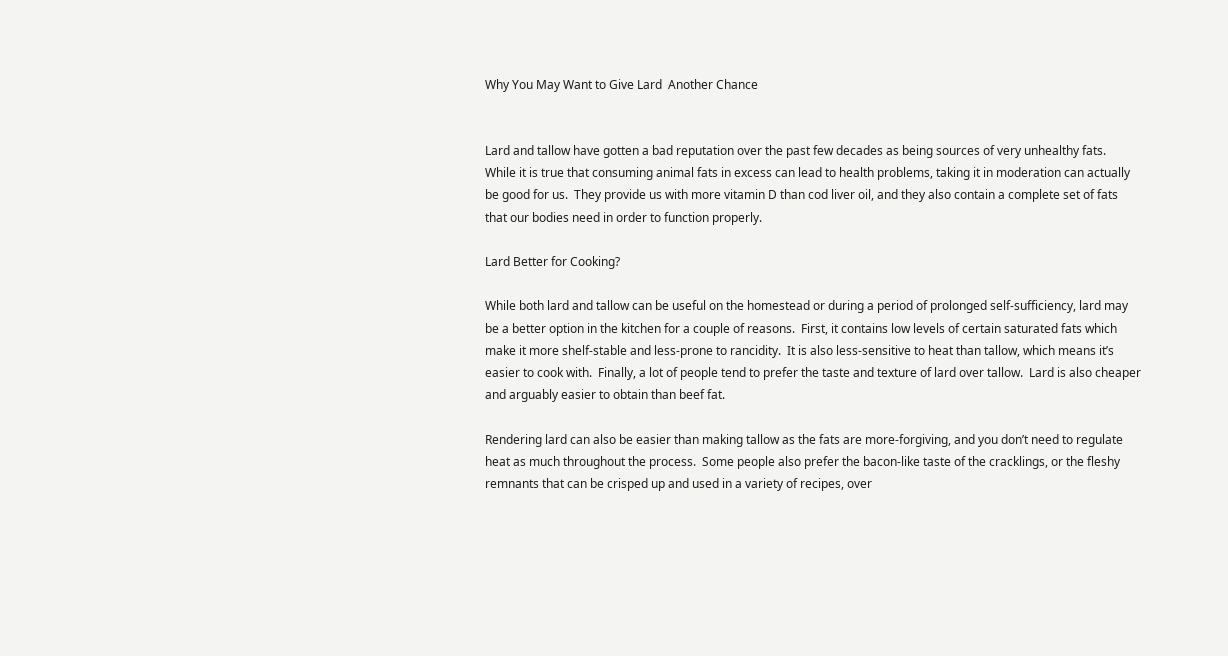Why You May Want to Give Lard  Another Chance


Lard and tallow have gotten a bad reputation over the past few decades as being sources of very unhealthy fats.  While it is true that consuming animal fats in excess can lead to health problems, taking it in moderation can actually be good for us.  They provide us with more vitamin D than cod liver oil, and they also contain a complete set of fats that our bodies need in order to function properly.

Lard Better for Cooking?

While both lard and tallow can be useful on the homestead or during a period of prolonged self-sufficiency, lard may be a better option in the kitchen for a couple of reasons.  First, it contains low levels of certain saturated fats which make it more shelf-stable and less-prone to rancidity.  It is also less-sensitive to heat than tallow, which means it’s easier to cook with.  Finally, a lot of people tend to prefer the taste and texture of lard over tallow.  Lard is also cheaper and arguably easier to obtain than beef fat.

Rendering lard can also be easier than making tallow as the fats are more-forgiving, and you don’t need to regulate heat as much throughout the process.  Some people also prefer the bacon-like taste of the cracklings, or the fleshy remnants that can be crisped up and used in a variety of recipes, over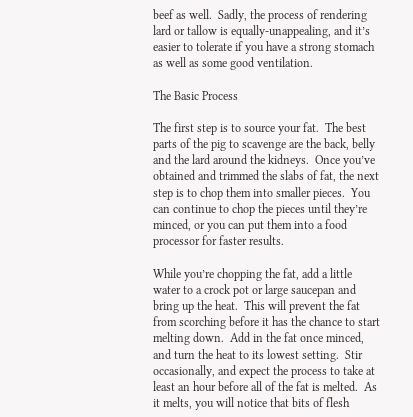beef as well.  Sadly, the process of rendering lard or tallow is equally-unappealing, and it’s easier to tolerate if you have a strong stomach as well as some good ventilation.

The Basic Process

The first step is to source your fat.  The best parts of the pig to scavenge are the back, belly and the lard around the kidneys.  Once you’ve obtained and trimmed the slabs of fat, the next step is to chop them into smaller pieces.  You can continue to chop the pieces until they’re minced, or you can put them into a food processor for faster results.

While you’re chopping the fat, add a little water to a crock pot or large saucepan and bring up the heat.  This will prevent the fat from scorching before it has the chance to start melting down.  Add in the fat once minced, and turn the heat to its lowest setting.  Stir occasionally, and expect the process to take at least an hour before all of the fat is melted.  As it melts, you will notice that bits of flesh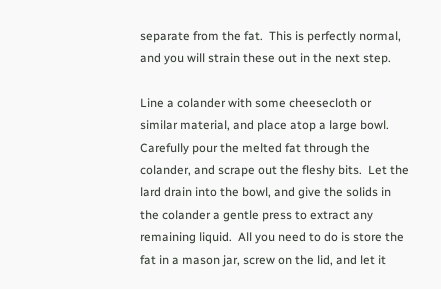separate from the fat.  This is perfectly normal, and you will strain these out in the next step.

Line a colander with some cheesecloth or similar material, and place atop a large bowl.  Carefully pour the melted fat through the colander, and scrape out the fleshy bits.  Let the lard drain into the bowl, and give the solids in the colander a gentle press to extract any remaining liquid.  All you need to do is store the fat in a mason jar, screw on the lid, and let it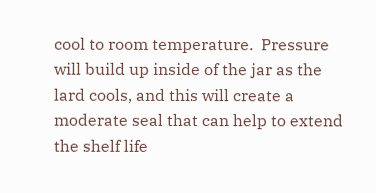cool to room temperature.  Pressure will build up inside of the jar as the lard cools, and this will create a moderate seal that can help to extend the shelf life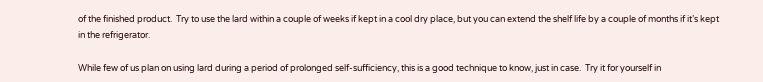of the finished product.  Try to use the lard within a couple of weeks if kept in a cool dry place, but you can extend the shelf life by a couple of months if it’s kept in the refrigerator.

While few of us plan on using lard during a period of prolonged self-sufficiency, this is a good technique to know, just in case.  Try it for yourself in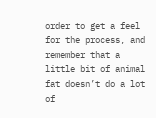order to get a feel for the process, and remember that a little bit of animal fat doesn’t do a lot of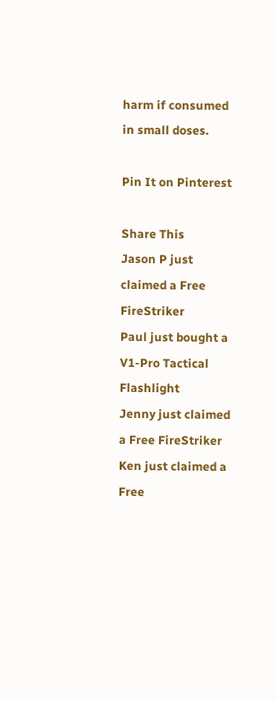harm if consumed in small doses.

Pin It on Pinterest

Share This
Jason P just claimed a Free FireStriker
Paul just bought a V1-Pro Tactical Flashlight
Jenny just claimed a Free FireStriker
Ken just claimed a Free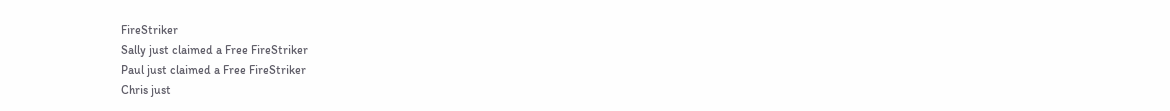FireStriker
Sally just claimed a Free FireStriker
Paul just claimed a Free FireStriker
Chris just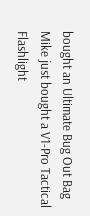bought an Ultimate Bug Out Bag
Mike just bought a V1-Pro Tactical Flashlight